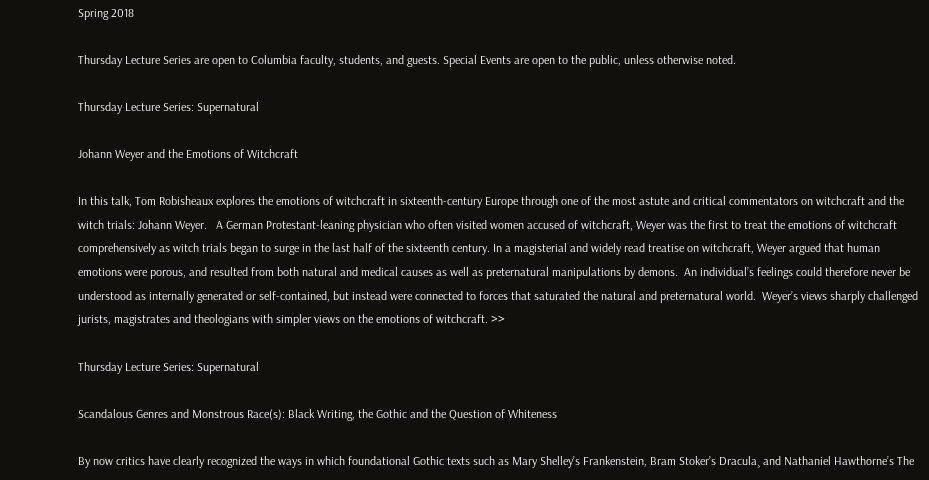Spring 2018

Thursday Lecture Series are open to Columbia faculty, students, and guests. Special Events are open to the public, unless otherwise noted.

Thursday Lecture Series: Supernatural

Johann Weyer and the Emotions of Witchcraft

In this talk, Tom Robisheaux explores the emotions of witchcraft in sixteenth-century Europe through one of the most astute and critical commentators on witchcraft and the witch trials: Johann Weyer.   A German Protestant-leaning physician who often visited women accused of witchcraft, Weyer was the first to treat the emotions of witchcraft comprehensively as witch trials began to surge in the last half of the sixteenth century. In a magisterial and widely read treatise on witchcraft, Weyer argued that human emotions were porous, and resulted from both natural and medical causes as well as preternatural manipulations by demons.  An individual’s feelings could therefore never be understood as internally generated or self-contained, but instead were connected to forces that saturated the natural and preternatural world.  Weyer’s views sharply challenged jurists, magistrates and theologians with simpler views on the emotions of witchcraft. >>

Thursday Lecture Series: Supernatural

Scandalous Genres and Monstrous Race(s): Black Writing, the Gothic and the Question of Whiteness

By now critics have clearly recognized the ways in which foundational Gothic texts such as Mary Shelley’s Frankenstein, Bram Stoker’s Dracula¸ and Nathaniel Hawthorne’s The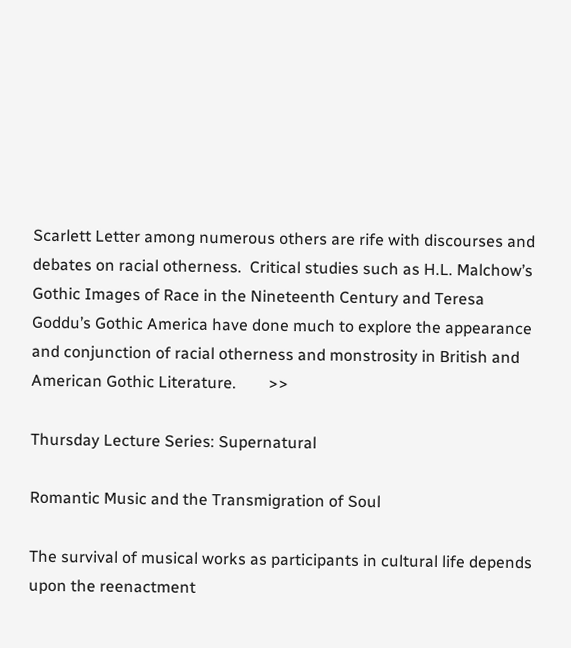Scarlett Letter among numerous others are rife with discourses and debates on racial otherness.  Critical studies such as H.L. Malchow’s Gothic Images of Race in the Nineteenth Century and Teresa Goddu’s Gothic America have done much to explore the appearance and conjunction of racial otherness and monstrosity in British and American Gothic Literature.        >>

Thursday Lecture Series: Supernatural

Romantic Music and the Transmigration of Soul

The survival of musical works as participants in cultural life depends upon the reenactment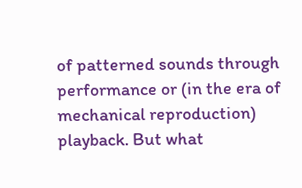of patterned sounds through performance or (in the era of mechanical reproduction) playback. But what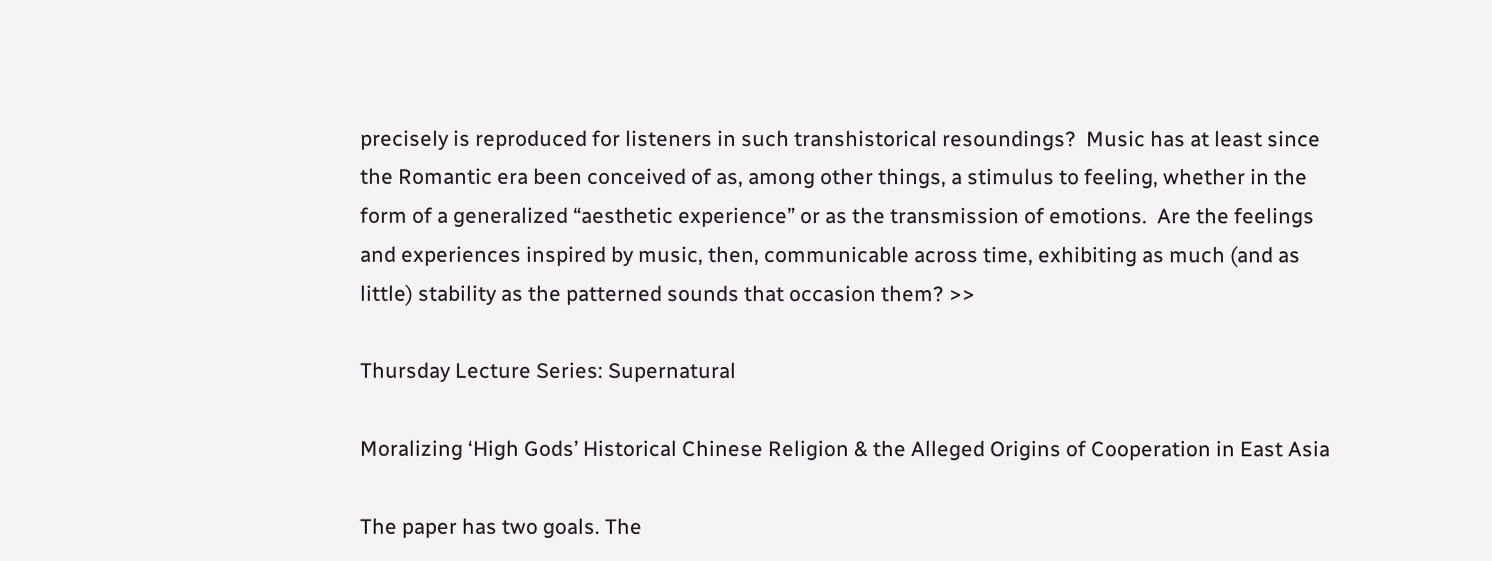precisely is reproduced for listeners in such transhistorical resoundings?  Music has at least since the Romantic era been conceived of as, among other things, a stimulus to feeling, whether in the form of a generalized “aesthetic experience” or as the transmission of emotions.  Are the feelings and experiences inspired by music, then, communicable across time, exhibiting as much (and as little) stability as the patterned sounds that occasion them? >>

Thursday Lecture Series: Supernatural

Moralizing ‘High Gods’ Historical Chinese Religion & the Alleged Origins of Cooperation in East Asia

The paper has two goals. The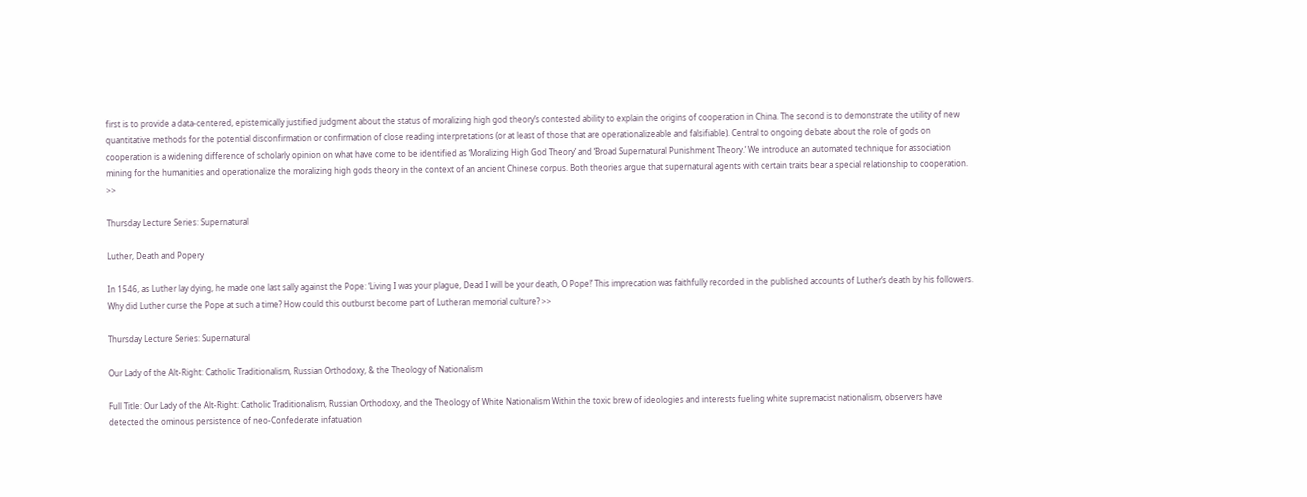first is to provide a data-centered, epistemically justified judgment about the status of moralizing high god theory’s contested ability to explain the origins of cooperation in China. The second is to demonstrate the utility of new quantitative methods for the potential disconfirmation or confirmation of close reading interpretations (or at least of those that are operationalizeable and falsifiable). Central to ongoing debate about the role of gods on cooperation is a widening difference of scholarly opinion on what have come to be identified as ‘Moralizing High God Theory’ and ‘Broad Supernatural Punishment Theory.’ We introduce an automated technique for association mining for the humanities and operationalize the moralizing high gods theory in the context of an ancient Chinese corpus. Both theories argue that supernatural agents with certain traits bear a special relationship to cooperation.  >>

Thursday Lecture Series: Supernatural

Luther, Death and Popery

In 1546, as Luther lay dying, he made one last sally against the Pope: ‘Living I was your plague, Dead I will be your death, O Pope!’ This imprecation was faithfully recorded in the published accounts of Luther’s death by his followers. Why did Luther curse the Pope at such a time? How could this outburst become part of Lutheran memorial culture? >>

Thursday Lecture Series: Supernatural

Our Lady of the Alt-Right: Catholic Traditionalism, Russian Orthodoxy, & the Theology of Nationalism

Full Title: Our Lady of the Alt-Right: Catholic Traditionalism, Russian Orthodoxy, and the Theology of White Nationalism Within the toxic brew of ideologies and interests fueling white supremacist nationalism, observers have detected the ominous persistence of neo-Confederate infatuation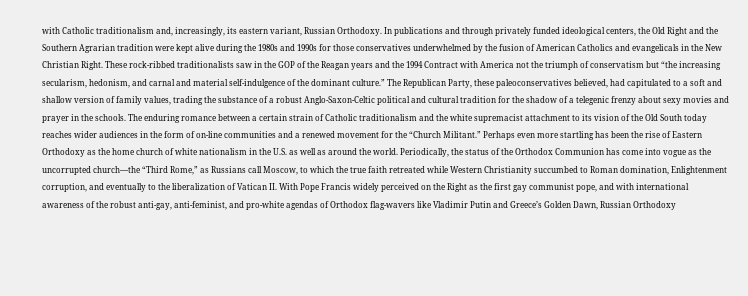with Catholic traditionalism and, increasingly, its eastern variant, Russian Orthodoxy. In publications and through privately funded ideological centers, the Old Right and the Southern Agrarian tradition were kept alive during the 1980s and 1990s for those conservatives underwhelmed by the fusion of American Catholics and evangelicals in the New Christian Right. These rock-ribbed traditionalists saw in the GOP of the Reagan years and the 1994 Contract with America not the triumph of conservatism but “the increasing secularism, hedonism, and carnal and material self-indulgence of the dominant culture.” The Republican Party, these paleoconservatives believed, had capitulated to a soft and shallow version of family values, trading the substance of a robust Anglo-Saxon-Celtic political and cultural tradition for the shadow of a telegenic frenzy about sexy movies and prayer in the schools. The enduring romance between a certain strain of Catholic traditionalism and the white supremacist attachment to its vision of the Old South today reaches wider audiences in the form of on-line communities and a renewed movement for the “Church Militant.” Perhaps even more startling has been the rise of Eastern Orthodoxy as the home church of white nationalism in the U.S. as well as around the world. Periodically, the status of the Orthodox Communion has come into vogue as the uncorrupted church—the “Third Rome,” as Russians call Moscow, to which the true faith retreated while Western Christianity succumbed to Roman domination, Enlightenment corruption, and eventually to the liberalization of Vatican II. With Pope Francis widely perceived on the Right as the first gay communist pope, and with international awareness of the robust anti-gay, anti-feminist, and pro-white agendas of Orthodox flag-wavers like Vladimir Putin and Greece’s Golden Dawn, Russian Orthodoxy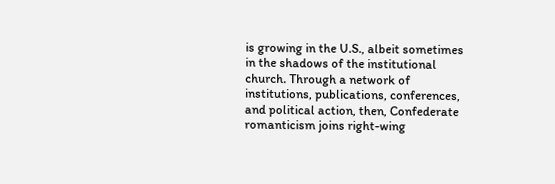is growing in the U.S., albeit sometimes in the shadows of the institutional church. Through a network of institutions, publications, conferences, and political action, then, Confederate romanticism joins right-wing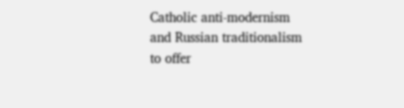Catholic anti-modernism and Russian traditionalism to offer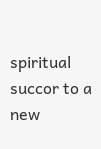spiritual succor to a new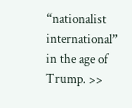“nationalist international” in the age of Trump. >>